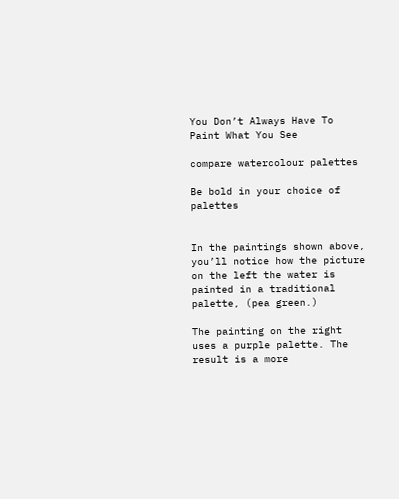You Don’t Always Have To Paint What You See

compare watercolour palettes

Be bold in your choice of palettes


In the paintings shown above, you’ll notice how the picture on the left the water is painted in a traditional palette, (pea green.)

The painting on the right uses a purple palette. The result is a more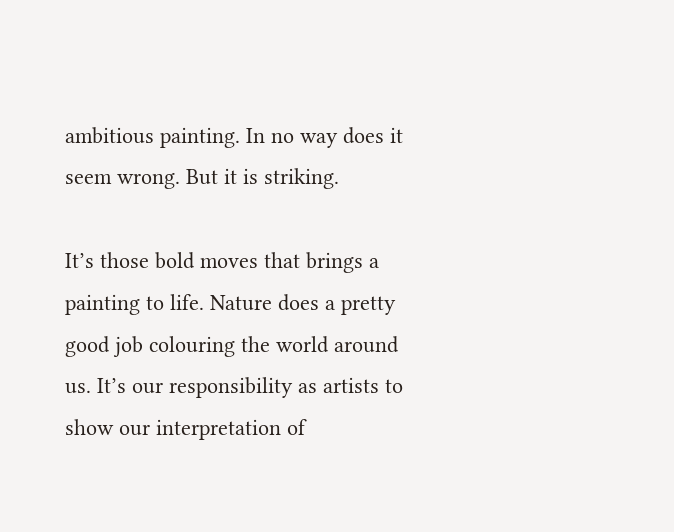ambitious painting. In no way does it seem wrong. But it is striking.

It’s those bold moves that brings a painting to life. Nature does a pretty good job colouring the world around us. It’s our responsibility as artists to show our interpretation of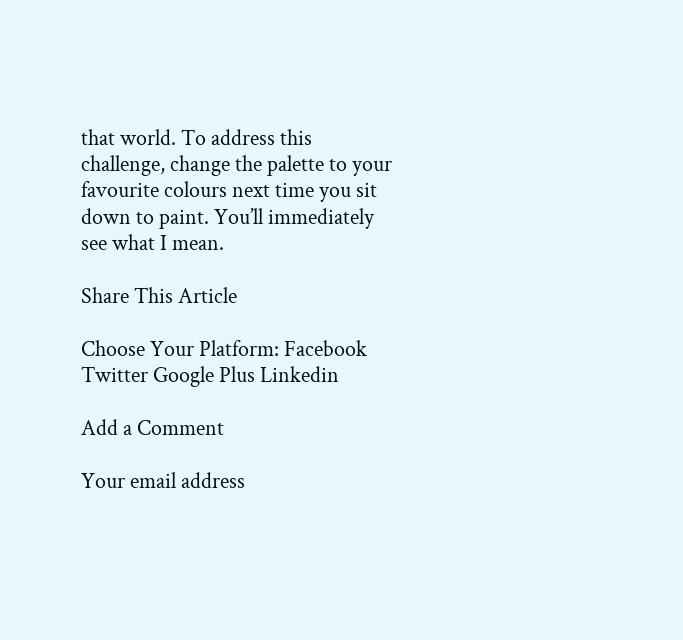that world. To address this challenge, change the palette to your favourite colours next time you sit down to paint. You’ll immediately see what I mean.

Share This Article

Choose Your Platform: Facebook Twitter Google Plus Linkedin

Add a Comment

Your email address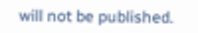will not be published.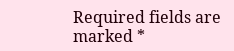Required fields are marked *